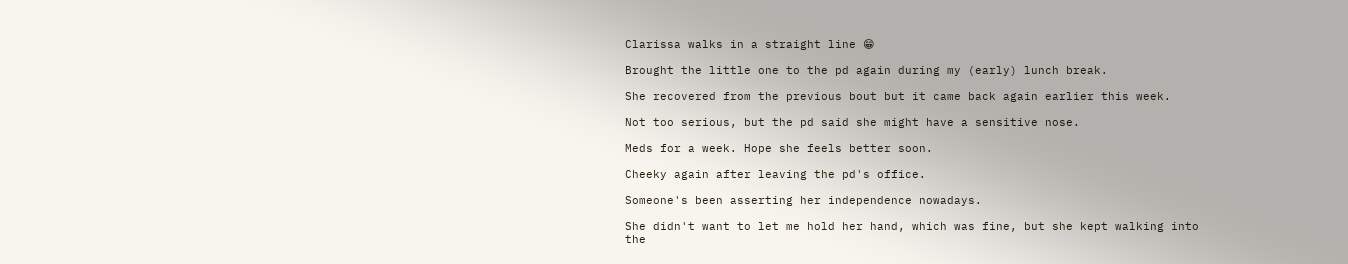Clarissa walks in a straight line 😁

Brought the little one to the pd again during my (early) lunch break.

She recovered from the previous bout but it came back again earlier this week.

Not too serious, but the pd said she might have a sensitive nose.

Meds for a week. Hope she feels better soon.

Cheeky again after leaving the pd's office.

Someone's been asserting her independence nowadays.

She didn't want to let me hold her hand, which was fine, but she kept walking into the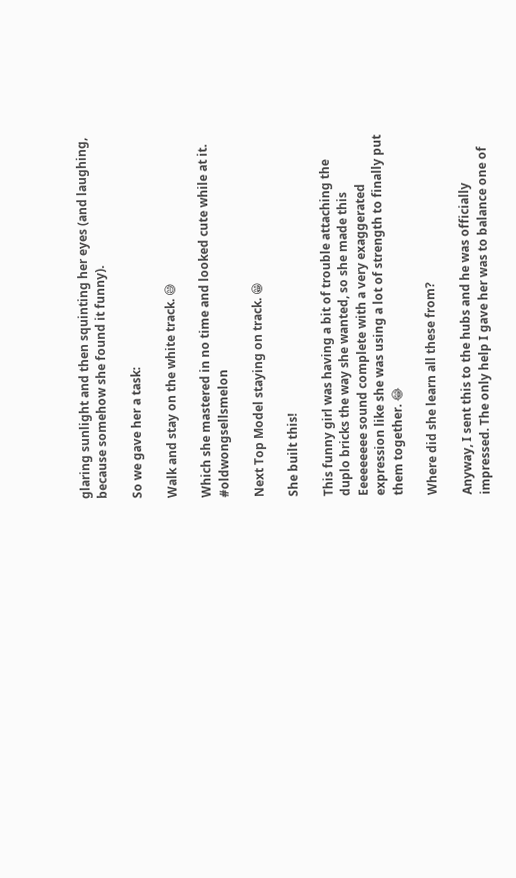glaring sunlight and then squinting her eyes (and laughing, because somehow she found it funny).

So we gave her a task:

Walk and stay on the white track. 😅

Which she mastered in no time and looked cute while at it. #oldwongsellsmelon

Next Top Model staying on track. 😁

She built this!

This funny girl was having a bit of trouble attaching the duplo bricks the way she wanted, so she made this Eeeeeeeee sound complete with a very exaggerated expression like she was using a lot of strength to finally put them together. 😂

Where did she learn all these from?

Anyway, I sent this to the hubs and he was officially impressed. The only help I gave her was to balance one of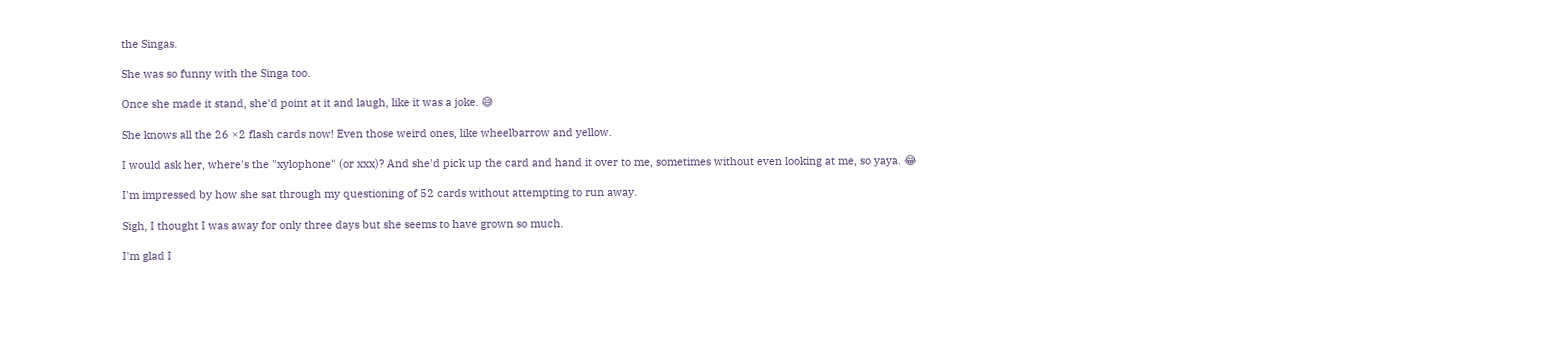the Singas.

She was so funny with the Singa too.

Once she made it stand, she'd point at it and laugh, like it was a joke. 😅

She knows all the 26 ×2 flash cards now! Even those weird ones, like wheelbarrow and yellow.

I would ask her, where's the "xylophone" (or xxx)? And she'd pick up the card and hand it over to me, sometimes without even looking at me, so yaya. 😂

I'm impressed by how she sat through my questioning of 52 cards without attempting to run away.

Sigh, I thought I was away for only three days but she seems to have grown so much.

I'm glad I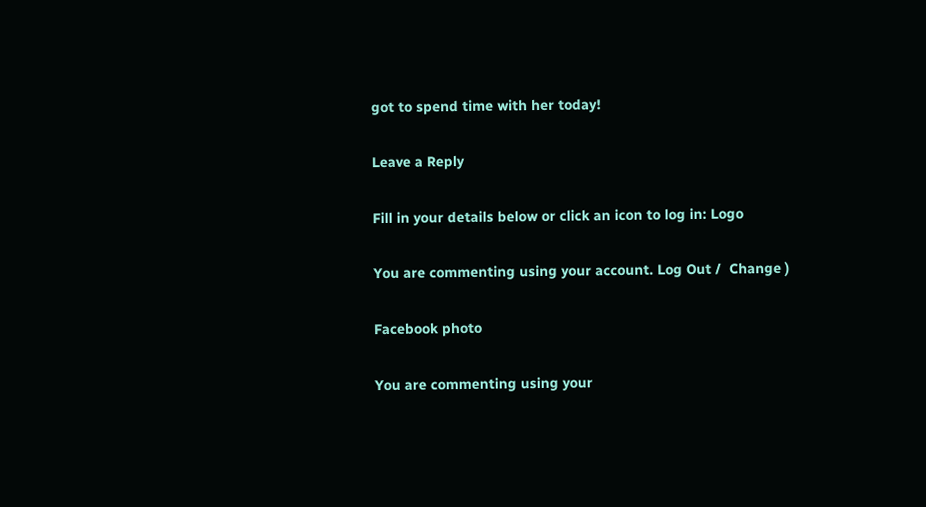got to spend time with her today!

Leave a Reply

Fill in your details below or click an icon to log in: Logo

You are commenting using your account. Log Out /  Change )

Facebook photo

You are commenting using your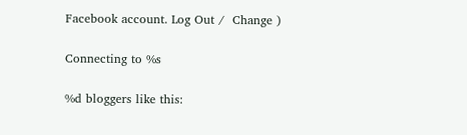Facebook account. Log Out /  Change )

Connecting to %s

%d bloggers like this: